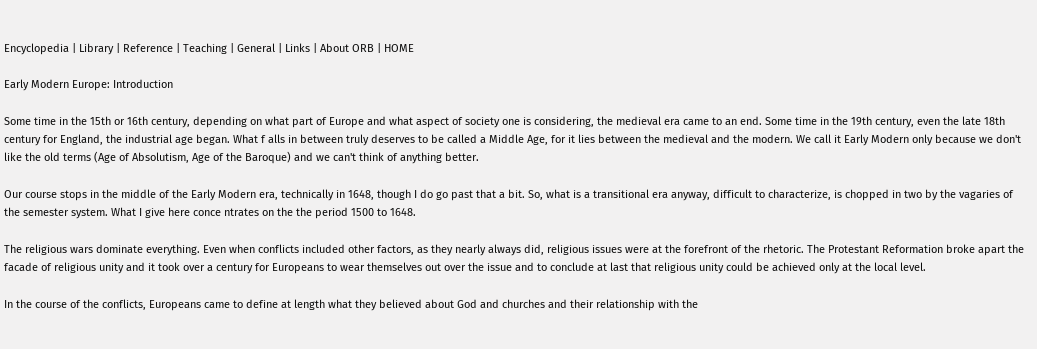Encyclopedia | Library | Reference | Teaching | General | Links | About ORB | HOME

Early Modern Europe: Introduction

Some time in the 15th or 16th century, depending on what part of Europe and what aspect of society one is considering, the medieval era came to an end. Some time in the 19th century, even the late 18th century for England, the industrial age began. What f alls in between truly deserves to be called a Middle Age, for it lies between the medieval and the modern. We call it Early Modern only because we don't like the old terms (Age of Absolutism, Age of the Baroque) and we can't think of anything better.

Our course stops in the middle of the Early Modern era, technically in 1648, though I do go past that a bit. So, what is a transitional era anyway, difficult to characterize, is chopped in two by the vagaries of the semester system. What I give here conce ntrates on the the period 1500 to 1648.

The religious wars dominate everything. Even when conflicts included other factors, as they nearly always did, religious issues were at the forefront of the rhetoric. The Protestant Reformation broke apart the facade of religious unity and it took over a century for Europeans to wear themselves out over the issue and to conclude at last that religious unity could be achieved only at the local level.

In the course of the conflicts, Europeans came to define at length what they believed about God and churches and their relationship with the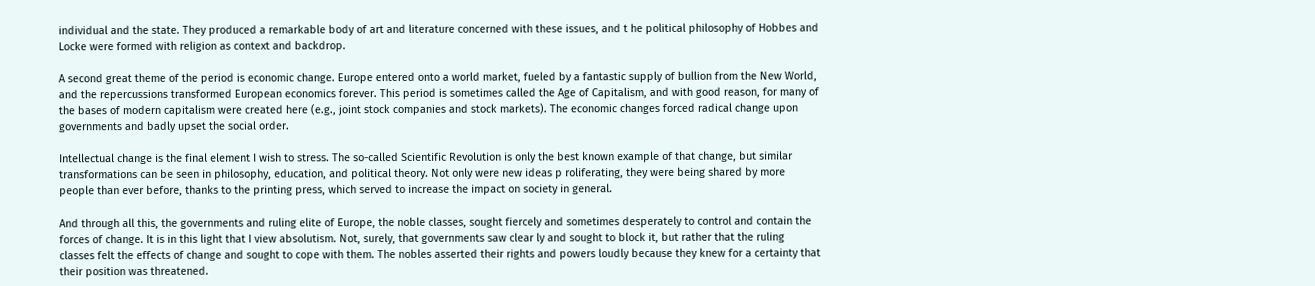individual and the state. They produced a remarkable body of art and literature concerned with these issues, and t he political philosophy of Hobbes and Locke were formed with religion as context and backdrop.

A second great theme of the period is economic change. Europe entered onto a world market, fueled by a fantastic supply of bullion from the New World, and the repercussions transformed European economics forever. This period is sometimes called the Age of Capitalism, and with good reason, for many of the bases of modern capitalism were created here (e.g., joint stock companies and stock markets). The economic changes forced radical change upon governments and badly upset the social order.

Intellectual change is the final element I wish to stress. The so-called Scientific Revolution is only the best known example of that change, but similar transformations can be seen in philosophy, education, and political theory. Not only were new ideas p roliferating, they were being shared by more people than ever before, thanks to the printing press, which served to increase the impact on society in general.

And through all this, the governments and ruling elite of Europe, the noble classes, sought fiercely and sometimes desperately to control and contain the forces of change. It is in this light that I view absolutism. Not, surely, that governments saw clear ly and sought to block it, but rather that the ruling classes felt the effects of change and sought to cope with them. The nobles asserted their rights and powers loudly because they knew for a certainty that their position was threatened.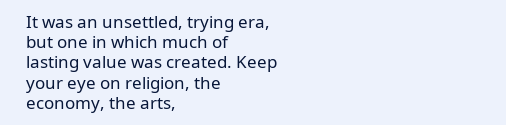It was an unsettled, trying era, but one in which much of lasting value was created. Keep your eye on religion, the economy, the arts,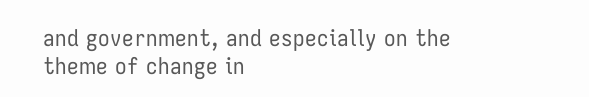and government, and especially on the theme of change in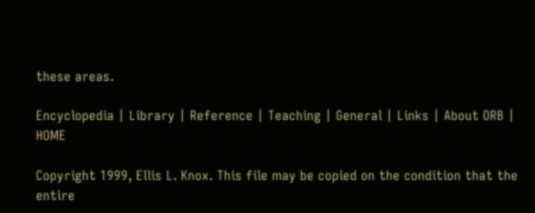these areas.

Encyclopedia | Library | Reference | Teaching | General | Links | About ORB | HOME

Copyright 1999, Ellis L. Knox. This file may be copied on the condition that the entire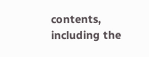contents, including the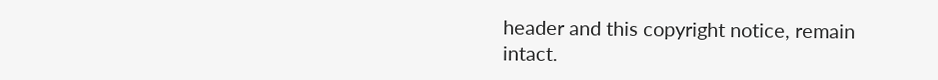header and this copyright notice, remain intact.